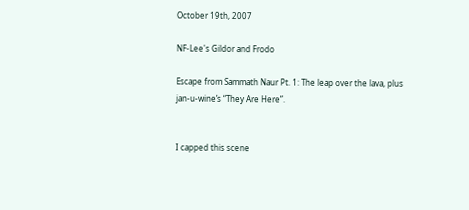October 19th, 2007

NF-Lee's Gildor and Frodo

Escape from Sammath Naur Pt. 1: The leap over the lava, plus jan-u-wine’s “They Are Here”.


I capped this scene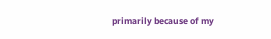primarily because of my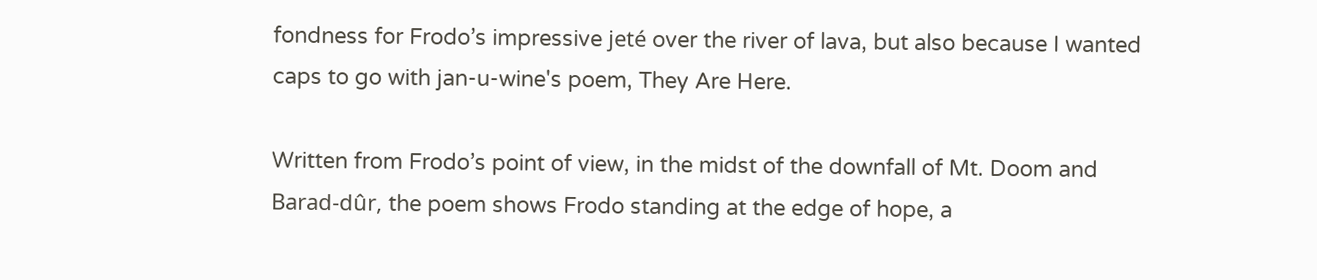fondness for Frodo’s impressive jeté over the river of lava, but also because I wanted caps to go with jan-u-wine's poem, They Are Here.

Written from Frodo’s point of view, in the midst of the downfall of Mt. Doom and Barad-dûr, the poem shows Frodo standing at the edge of hope, a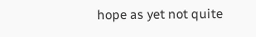hope as yet not quite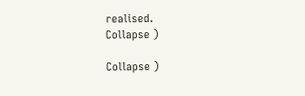realised.
Collapse )

Collapse )